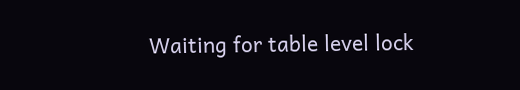Waiting for table level lock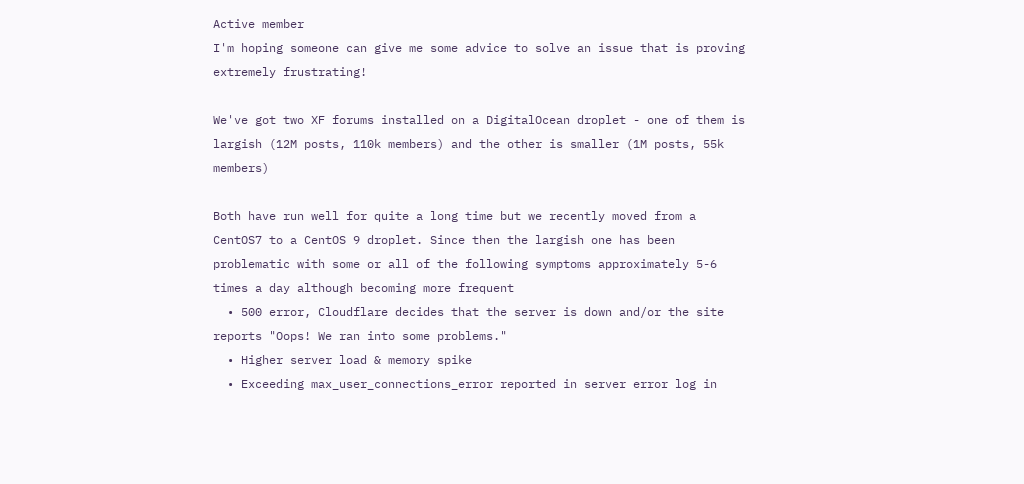Active member
I'm hoping someone can give me some advice to solve an issue that is proving extremely frustrating!

We've got two XF forums installed on a DigitalOcean droplet - one of them is largish (12M posts, 110k members) and the other is smaller (1M posts, 55k members)

Both have run well for quite a long time but we recently moved from a CentOS7 to a CentOS 9 droplet. Since then the largish one has been problematic with some or all of the following symptoms approximately 5-6 times a day although becoming more frequent
  • 500 error, Cloudflare decides that the server is down and/or the site reports "Oops! We ran into some problems."
  • Higher server load & memory spike
  • Exceeding max_user_connections_error reported in server error log in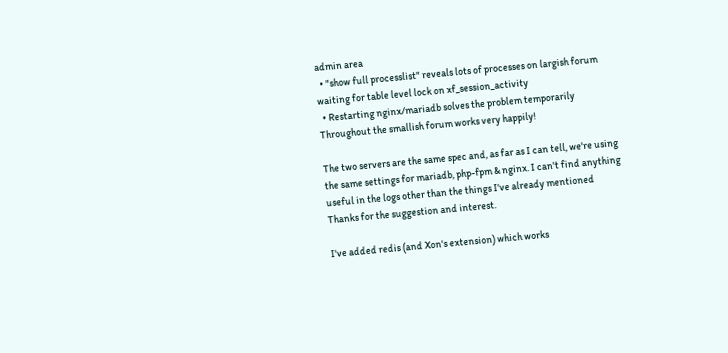admin area
  • "show full processlist" reveals lots of processes on largish forum waiting for table level lock on xf_session_activity
  • Restarting nginx/mariadb solves the problem temporarily
Throughout the smallish forum works very happily!

The two servers are the same spec and, as far as I can tell, we're using the same settings for mariadb, php-fpm & nginx. I can't find anything useful in the logs other than the things I've already mentioned
Thanks for the suggestion and interest.

I've added redis (and Xon's extension) which works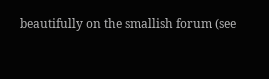beautifully on the smallish forum (see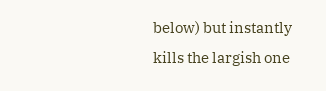below) but instantly kills the largish one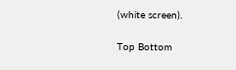(white screen).

Top Bottom